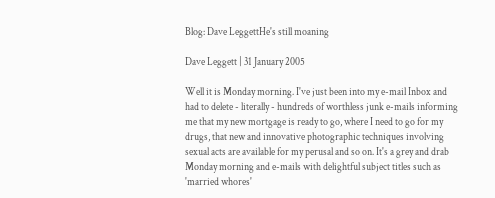Blog: Dave LeggettHe's still moaning

Dave Leggett | 31 January 2005

Well it is Monday morning. I've just been into my e-mail Inbox and had to delete - literally - hundreds of worthless junk e-mails informing me that my new mortgage is ready to go, where I need to go for my drugs, that new and innovative photographic techniques involving sexual acts are available for my perusal and so on. It's a grey and drab Monday morning and e-mails with delightful subject titles such as 'married whores'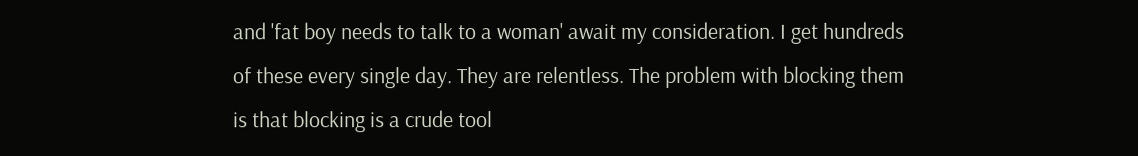and 'fat boy needs to talk to a woman' await my consideration. I get hundreds of these every single day. They are relentless. The problem with blocking them is that blocking is a crude tool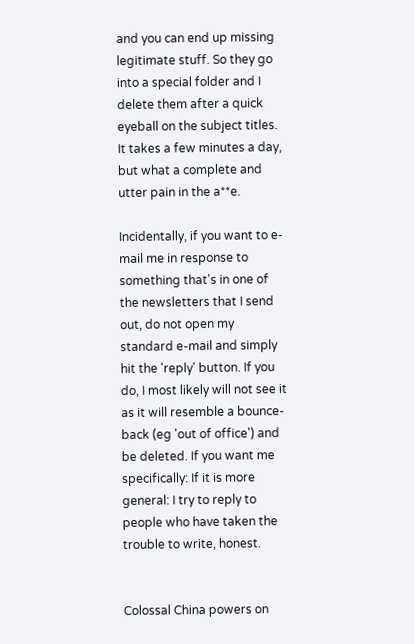and you can end up missing legitimate stuff. So they go into a special folder and I delete them after a quick eyeball on the subject titles. It takes a few minutes a day, but what a complete and utter pain in the a**e.

Incidentally, if you want to e-mail me in response to something that's in one of the newsletters that I send out, do not open my standard e-mail and simply hit the 'reply' button. If you do, I most likely will not see it as it will resemble a bounce-back (eg 'out of office') and be deleted. If you want me specifically: If it is more general: I try to reply to people who have taken the trouble to write, honest.


Colossal China powers on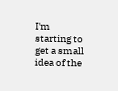I'm starting to get a small idea of the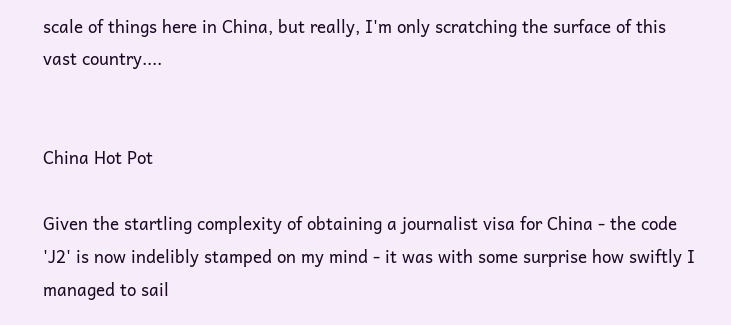scale of things here in China, but really, I'm only scratching the surface of this vast country....


China Hot Pot

Given the startling complexity of obtaining a journalist visa for China - the code 'J2' is now indelibly stamped on my mind - it was with some surprise how swiftly I managed to sail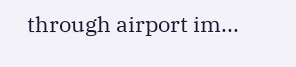through airport im...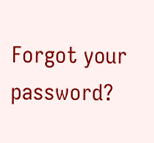Forgot your password?